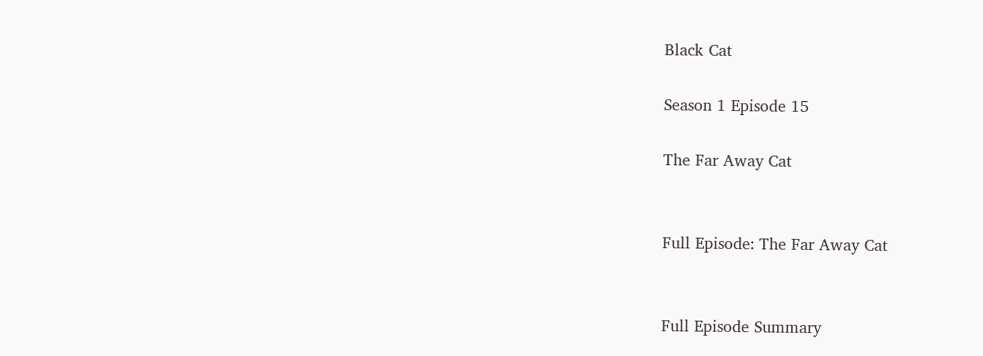Black Cat

Season 1 Episode 15

The Far Away Cat


Full Episode: The Far Away Cat


Full Episode Summary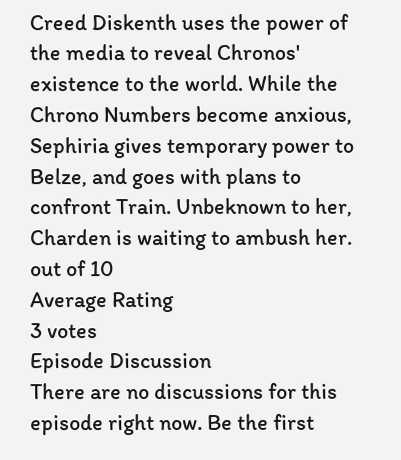Creed Diskenth uses the power of the media to reveal Chronos' existence to the world. While the Chrono Numbers become anxious, Sephiria gives temporary power to Belze, and goes with plans to confront Train. Unbeknown to her, Charden is waiting to ambush her.
out of 10
Average Rating
3 votes
Episode Discussion
There are no discussions for this episode right now. Be the first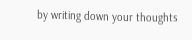by writing down your thoughts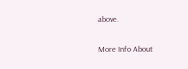above.

More Info About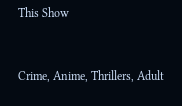This Show


Crime, Anime, Thrillers, Adult